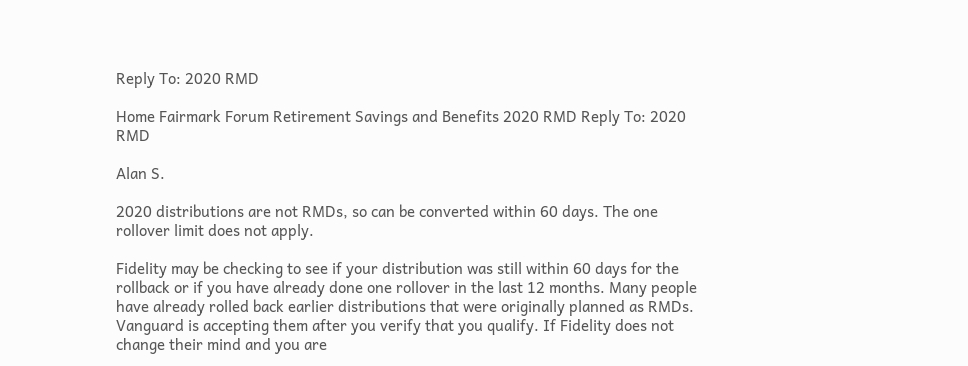Reply To: 2020 RMD

Home Fairmark Forum Retirement Savings and Benefits 2020 RMD Reply To: 2020 RMD

Alan S.

2020 distributions are not RMDs, so can be converted within 60 days. The one rollover limit does not apply.

Fidelity may be checking to see if your distribution was still within 60 days for the rollback or if you have already done one rollover in the last 12 months. Many people have already rolled back earlier distributions that were originally planned as RMDs. Vanguard is accepting them after you verify that you qualify. If Fidelity does not change their mind and you are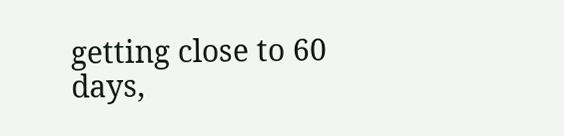getting close to 60 days,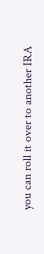you can roll it over to another IRA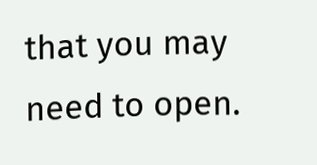that you may need to open.